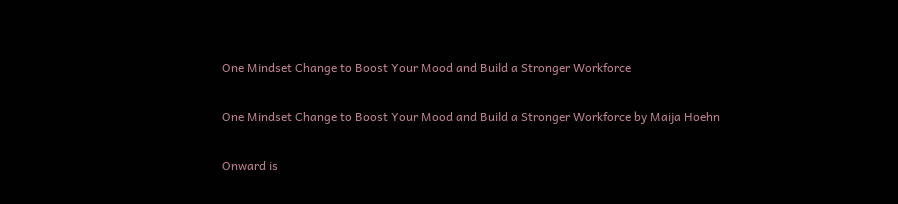One Mindset Change to Boost Your Mood and Build a Stronger Workforce

One Mindset Change to Boost Your Mood and Build a Stronger Workforce by Maija Hoehn

Onward is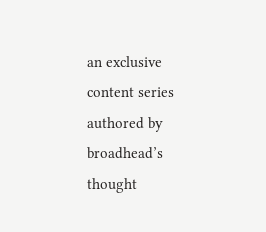an exclusive content series authored by broadhead’s thought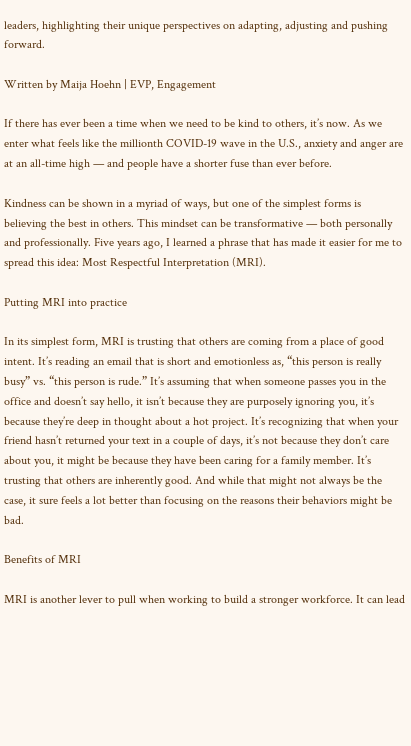leaders, highlighting their unique perspectives on adapting, adjusting and pushing forward.

Written by Maija Hoehn | EVP, Engagement

If there has ever been a time when we need to be kind to others, it’s now. As we enter what feels like the millionth COVID-19 wave in the U.S., anxiety and anger are at an all-time high — and people have a shorter fuse than ever before.

Kindness can be shown in a myriad of ways, but one of the simplest forms is believing the best in others. This mindset can be transformative — both personally and professionally. Five years ago, I learned a phrase that has made it easier for me to spread this idea: Most Respectful Interpretation (MRI).

Putting MRI into practice

In its simplest form, MRI is trusting that others are coming from a place of good intent. It’s reading an email that is short and emotionless as, “this person is really busy” vs. “this person is rude.” It’s assuming that when someone passes you in the office and doesn’t say hello, it isn’t because they are purposely ignoring you, it’s because they’re deep in thought about a hot project. It’s recognizing that when your friend hasn’t returned your text in a couple of days, it’s not because they don’t care about you, it might be because they have been caring for a family member. It’s trusting that others are inherently good. And while that might not always be the case, it sure feels a lot better than focusing on the reasons their behaviors might be bad.

Benefits of MRI

MRI is another lever to pull when working to build a stronger workforce. It can lead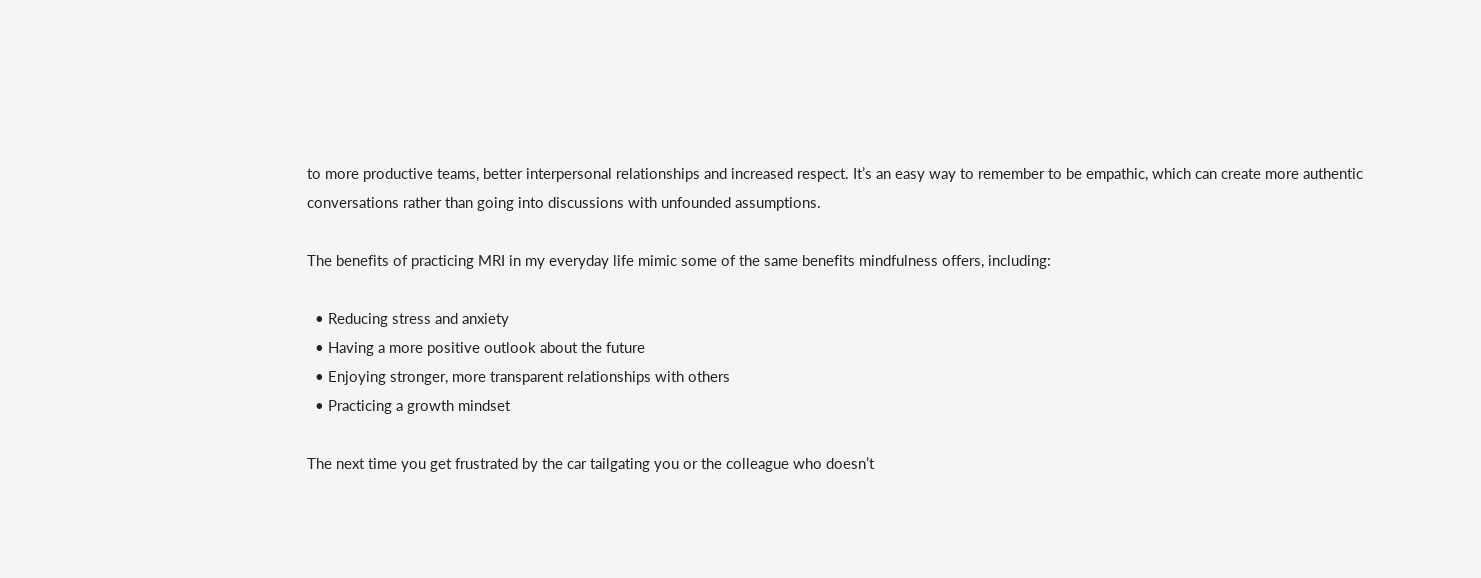to more productive teams, better interpersonal relationships and increased respect. It’s an easy way to remember to be empathic, which can create more authentic conversations rather than going into discussions with unfounded assumptions.

The benefits of practicing MRI in my everyday life mimic some of the same benefits mindfulness offers, including:

  • Reducing stress and anxiety
  • Having a more positive outlook about the future
  • Enjoying stronger, more transparent relationships with others
  • Practicing a growth mindset

The next time you get frustrated by the car tailgating you or the colleague who doesn’t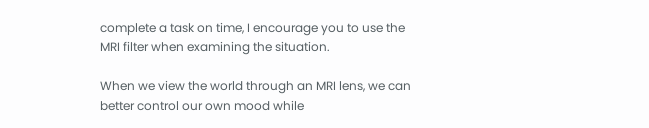complete a task on time, I encourage you to use the MRI filter when examining the situation.

When we view the world through an MRI lens, we can better control our own mood while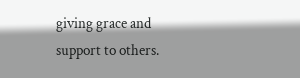giving grace and support to others.